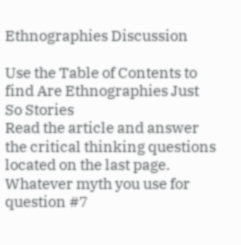Ethnographies Discussion

Use the Table of Contents to find Are Ethnographies Just So Stories
Read the article and answer the critical thinking questions located on the last page.
Whatever myth you use for question #7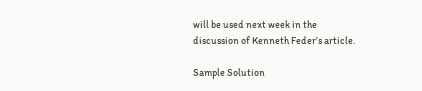will be used next week in the discussion of Kenneth Feder’s article.

Sample Solution